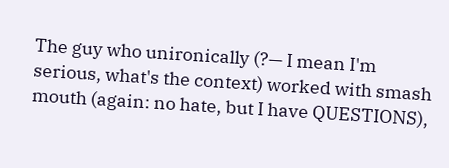The guy who unironically (?— I mean I'm serious, what's the context) worked with smash mouth (again: no hate, but I have QUESTIONS),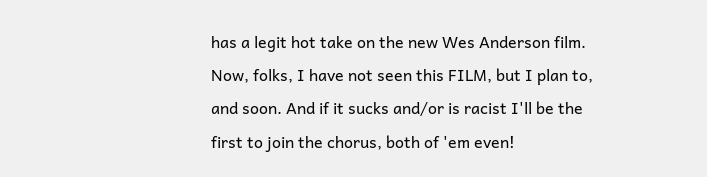has a legit hot take on the new Wes Anderson film. Now, folks, I have not seen this FILM, but I plan to, and soon. And if it sucks and/or is racist I'll be the first to join the chorus, both of 'em even!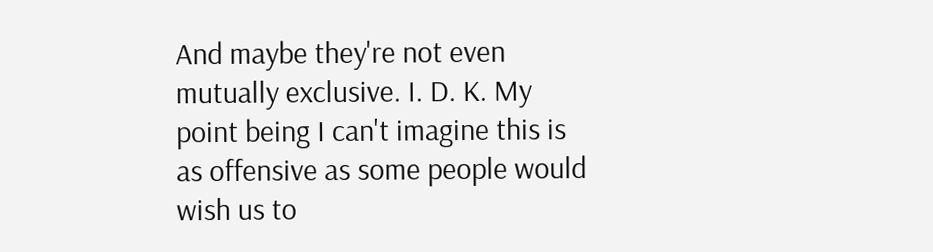And maybe they're not even mutually exclusive. I. D. K. My point being I can't imagine this is as offensive as some people would wish us to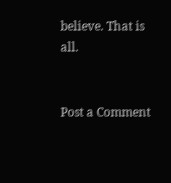believe. That is all.


Post a Comment